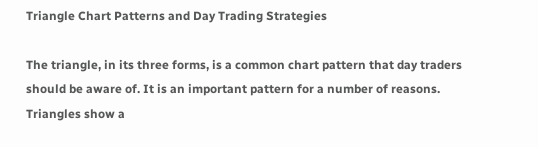Triangle Chart Patterns and Day Trading Strategies

The triangle, in its three forms, is a common chart pattern that day traders should be aware of. It is an important pattern for a number of reasons. Triangles show a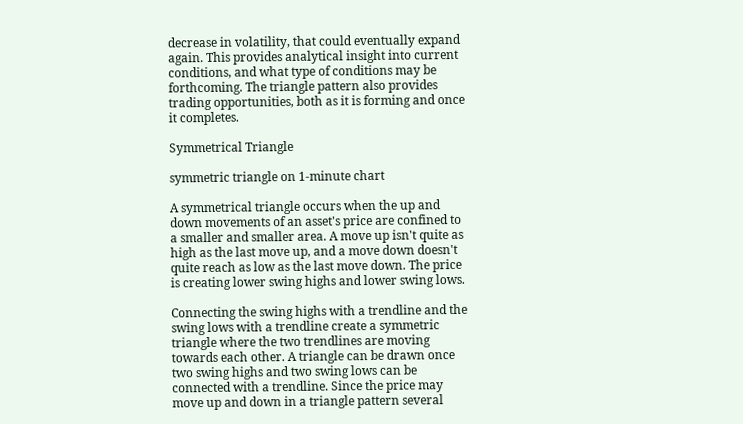decrease in volatility, that could eventually expand again. This provides analytical insight into current conditions, and what type of conditions may be forthcoming. The triangle pattern also provides trading opportunities, both as it is forming and once it completes.

Symmetrical Triangle

symmetric triangle on 1-minute chart

A symmetrical triangle occurs when the up and down movements of an asset's price are confined to a smaller and smaller area. A move up isn't quite as high as the last move up, and a move down doesn't quite reach as low as the last move down. The price is creating lower swing highs and lower swing lows.

Connecting the swing highs with a trendline and the swing lows with a trendline create a symmetric triangle where the two trendlines are moving towards each other. A triangle can be drawn once two swing highs and two swing lows can be connected with a trendline. Since the price may move up and down in a triangle pattern several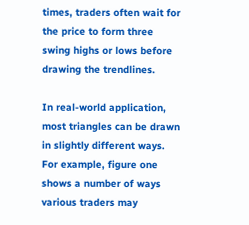times, traders often wait for the price to form three swing highs or lows before drawing the trendlines.

In real-world application, most triangles can be drawn in slightly different ways. For example, figure one shows a number of ways various traders may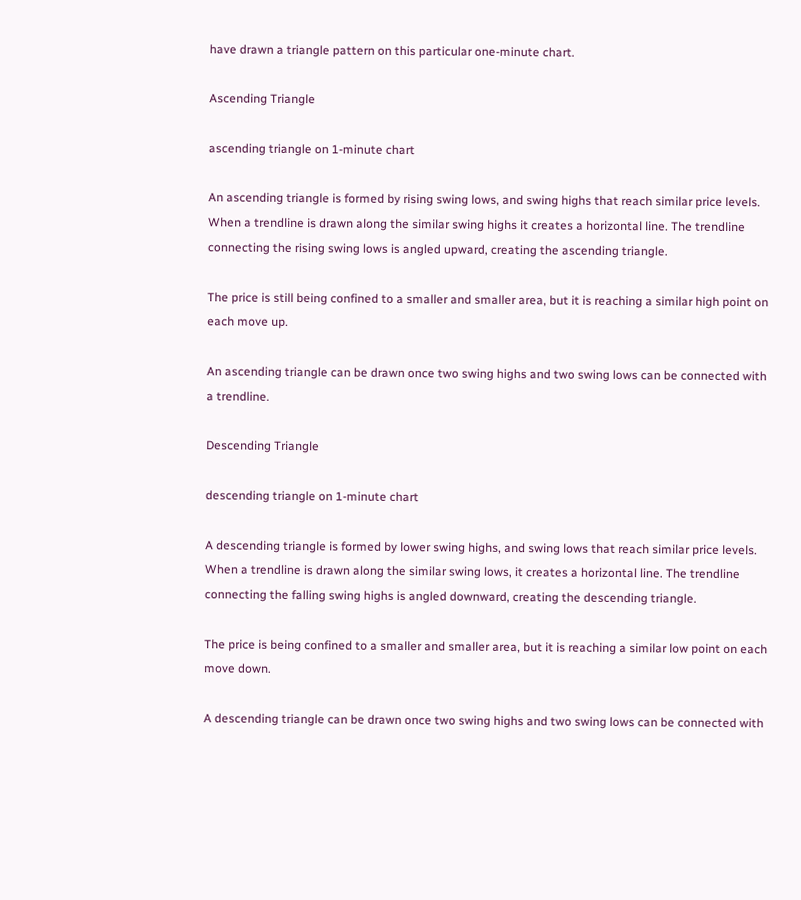have drawn a triangle pattern on this particular one-minute chart.

Ascending Triangle

ascending triangle on 1-minute chart

An ascending triangle is formed by rising swing lows, and swing highs that reach similar price levels. When a trendline is drawn along the similar swing highs it creates a horizontal line. The trendline connecting the rising swing lows is angled upward, creating the ascending triangle.

The price is still being confined to a smaller and smaller area, but it is reaching a similar high point on each move up.

An ascending triangle can be drawn once two swing highs and two swing lows can be connected with a trendline.

Descending Triangle

descending triangle on 1-minute chart

A descending triangle is formed by lower swing highs, and swing lows that reach similar price levels. When a trendline is drawn along the similar swing lows, it creates a horizontal line. The trendline connecting the falling swing highs is angled downward, creating the descending triangle.

The price is being confined to a smaller and smaller area, but it is reaching a similar low point on each move down.

A descending triangle can be drawn once two swing highs and two swing lows can be connected with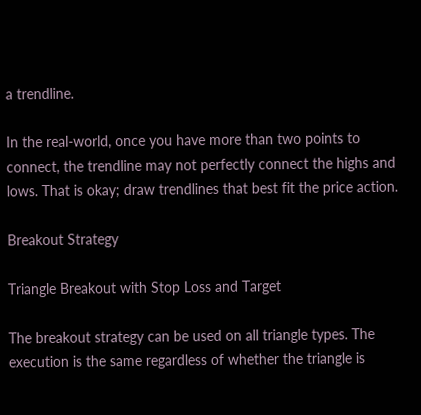a trendline.

In the real-world, once you have more than two points to connect, the trendline may not perfectly connect the highs and lows. That is okay; draw trendlines that best fit the price action.

Breakout Strategy

Triangle Breakout with Stop Loss and Target

The breakout strategy can be used on all triangle types. The execution is the same regardless of whether the triangle is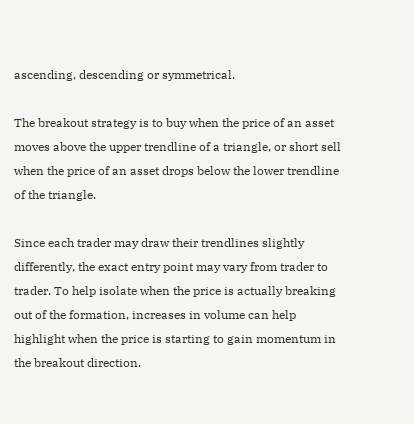ascending, descending or symmetrical.

The breakout strategy is to buy when the price of an asset moves above the upper trendline of a triangle, or short sell when the price of an asset drops below the lower trendline of the triangle.

Since each trader may draw their trendlines slightly differently, the exact entry point may vary from trader to trader. To help isolate when the price is actually breaking out of the formation, increases in volume can help highlight when the price is starting to gain momentum in the breakout direction.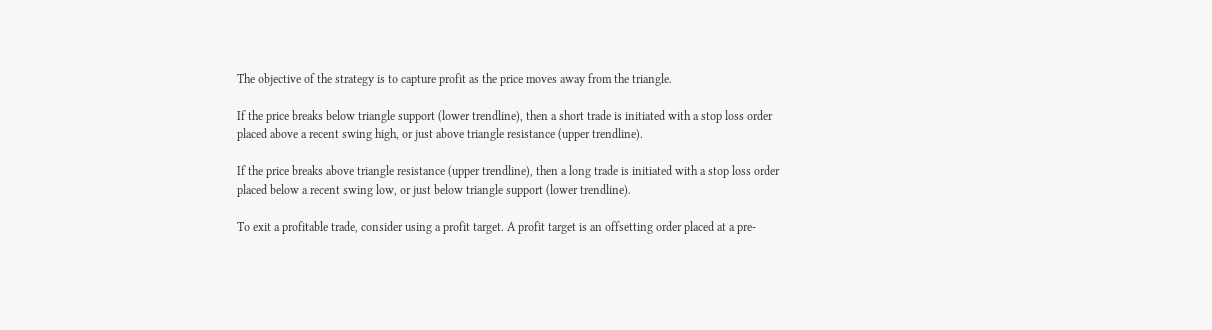The objective of the strategy is to capture profit as the price moves away from the triangle.

If the price breaks below triangle support (lower trendline), then a short trade is initiated with a stop loss order placed above a recent swing high, or just above triangle resistance (upper trendline).

If the price breaks above triangle resistance (upper trendline), then a long trade is initiated with a stop loss order placed below a recent swing low, or just below triangle support (lower trendline).

To exit a profitable trade, consider using a profit target. A profit target is an offsetting order placed at a pre-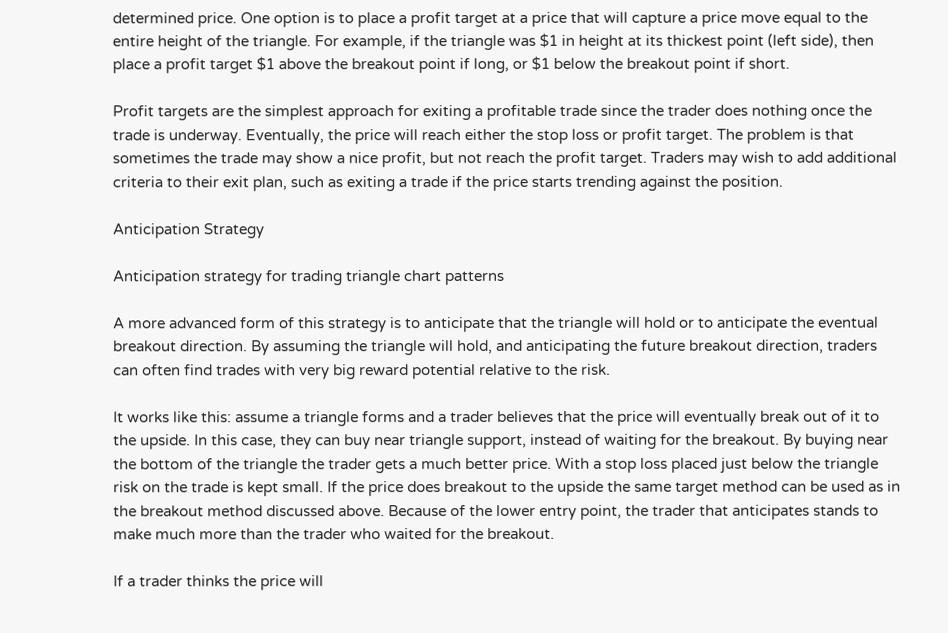determined price. One option is to place a profit target at a price that will capture a price move equal to the entire height of the triangle. For example, if the triangle was $1 in height at its thickest point (left side), then place a profit target $1 above the breakout point if long, or $1 below the breakout point if short.

Profit targets are the simplest approach for exiting a profitable trade since the trader does nothing once the trade is underway. Eventually, the price will reach either the stop loss or profit target. The problem is that sometimes the trade may show a nice profit, but not reach the profit target. Traders may wish to add additional criteria to their exit plan, such as exiting a trade if the price starts trending against the position.

Anticipation Strategy

Anticipation strategy for trading triangle chart patterns

A more advanced form of this strategy is to anticipate that the triangle will hold or to anticipate the eventual breakout direction. By assuming the triangle will hold, and anticipating the future breakout direction, traders can often find trades with very big reward potential relative to the risk.

It works like this: assume a triangle forms and a trader believes that the price will eventually break out of it to the upside. In this case, they can buy near triangle support, instead of waiting for the breakout. By buying near the bottom of the triangle the trader gets a much better price. With a stop loss placed just below the triangle risk on the trade is kept small. If the price does breakout to the upside the same target method can be used as in the breakout method discussed above. Because of the lower entry point, the trader that anticipates stands to make much more than the trader who waited for the breakout.

If a trader thinks the price will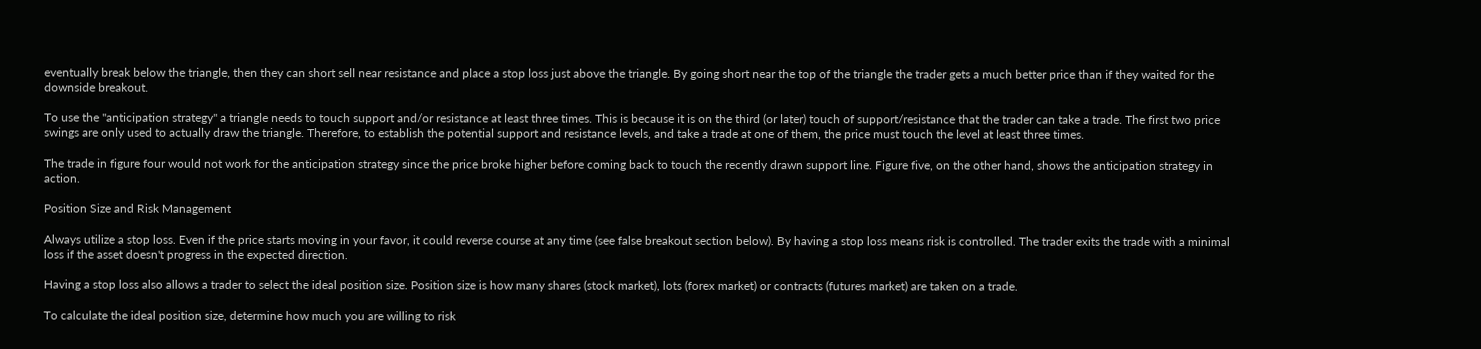eventually break below the triangle, then they can short sell near resistance and place a stop loss just above the triangle. By going short near the top of the triangle the trader gets a much better price than if they waited for the downside breakout.

To use the "anticipation strategy" a triangle needs to touch support and/or resistance at least three times. This is because it is on the third (or later) touch of support/resistance that the trader can take a trade. The first two price swings are only used to actually draw the triangle. Therefore, to establish the potential support and resistance levels, and take a trade at one of them, the price must touch the level at least three times.

The trade in figure four would not work for the anticipation strategy since the price broke higher before coming back to touch the recently drawn support line. Figure five, on the other hand, shows the anticipation strategy in action.

Position Size and Risk Management

Always utilize a stop loss. Even if the price starts moving in your favor, it could reverse course at any time (see false breakout section below). By having a stop loss means risk is controlled. The trader exits the trade with a minimal loss if the asset doesn't progress in the expected direction.

Having a stop loss also allows a trader to select the ideal position size. Position size is how many shares (stock market), lots (forex market) or contracts (futures market) are taken on a trade.

To calculate the ideal position size, determine how much you are willing to risk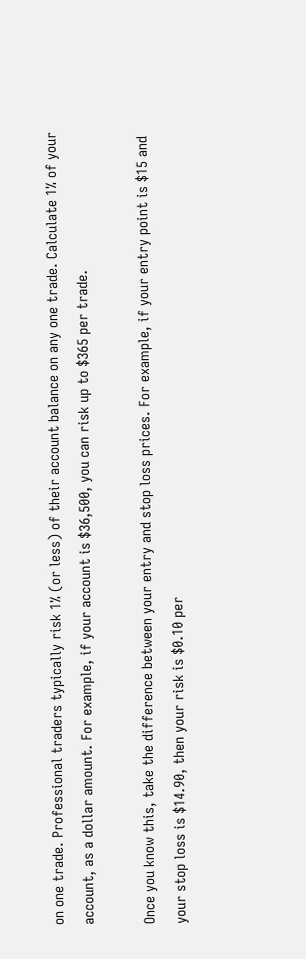on one trade. Professional traders typically risk 1% (or less) of their account balance on any one trade. Calculate 1% of your account, as a dollar amount. For example, if your account is $36,500, you can risk up to $365 per trade.

Once you know this, take the difference between your entry and stop loss prices. For example, if your entry point is $15 and your stop loss is $14.90, then your risk is $0.10 per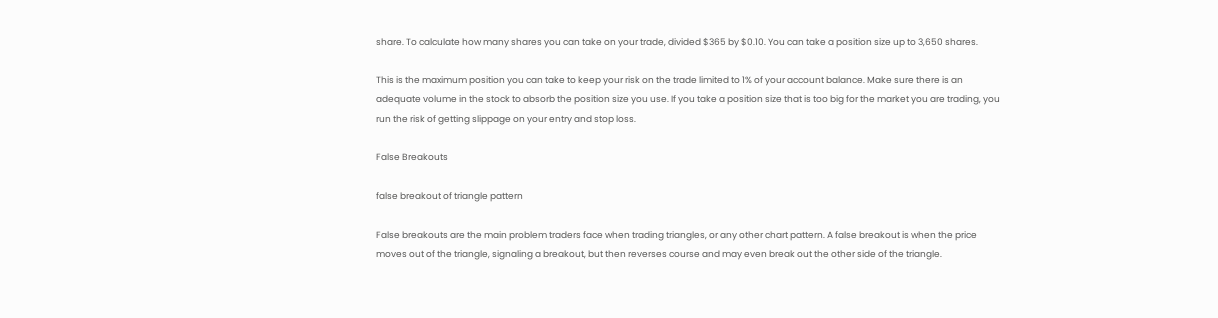share. To calculate how many shares you can take on your trade, divided $365 by $0.10. You can take a position size up to 3,650 shares.

This is the maximum position you can take to keep your risk on the trade limited to 1% of your account balance. Make sure there is an adequate volume in the stock to absorb the position size you use. If you take a position size that is too big for the market you are trading, you run the risk of getting slippage on your entry and stop loss.

False Breakouts

false breakout of triangle pattern

False breakouts are the main problem traders face when trading triangles, or any other chart pattern. A false breakout is when the price moves out of the triangle, signaling a breakout, but then reverses course and may even break out the other side of the triangle.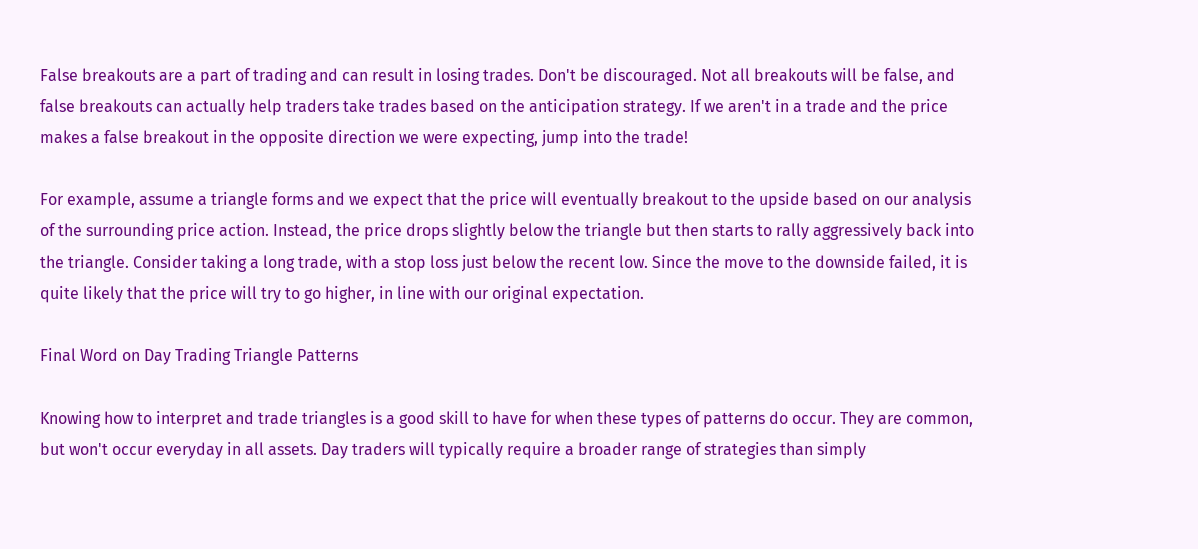False breakouts are a part of trading and can result in losing trades. Don't be discouraged. Not all breakouts will be false, and false breakouts can actually help traders take trades based on the anticipation strategy. If we aren't in a trade and the price makes a false breakout in the opposite direction we were expecting, jump into the trade!

For example, assume a triangle forms and we expect that the price will eventually breakout to the upside based on our analysis of the surrounding price action. Instead, the price drops slightly below the triangle but then starts to rally aggressively back into the triangle. Consider taking a long trade, with a stop loss just below the recent low. Since the move to the downside failed, it is quite likely that the price will try to go higher, in line with our original expectation.

Final Word on Day Trading Triangle Patterns

Knowing how to interpret and trade triangles is a good skill to have for when these types of patterns do occur. They are common, but won't occur everyday in all assets. Day traders will typically require a broader range of strategies than simply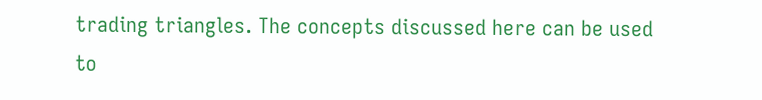trading triangles. The concepts discussed here can be used to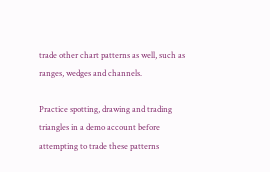trade other chart patterns as well, such as ranges, wedges and channels.

Practice spotting, drawing and trading triangles in a demo account before attempting to trade these patterns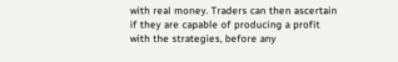with real money. Traders can then ascertain if they are capable of producing a profit with the strategies, before any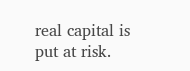real capital is put at risk.